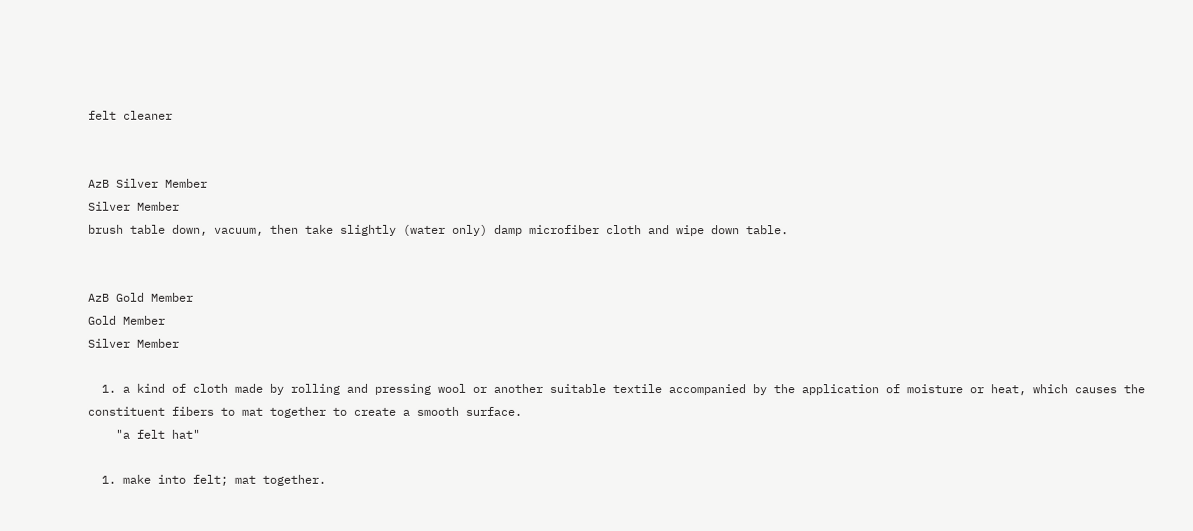felt cleaner


AzB Silver Member
Silver Member
brush table down, vacuum, then take slightly (water only) damp microfiber cloth and wipe down table.


AzB Gold Member
Gold Member
Silver Member

  1. a kind of cloth made by rolling and pressing wool or another suitable textile accompanied by the application of moisture or heat, which causes the constituent fibers to mat together to create a smooth surface.
    "a felt hat"

  1. make into felt; mat together.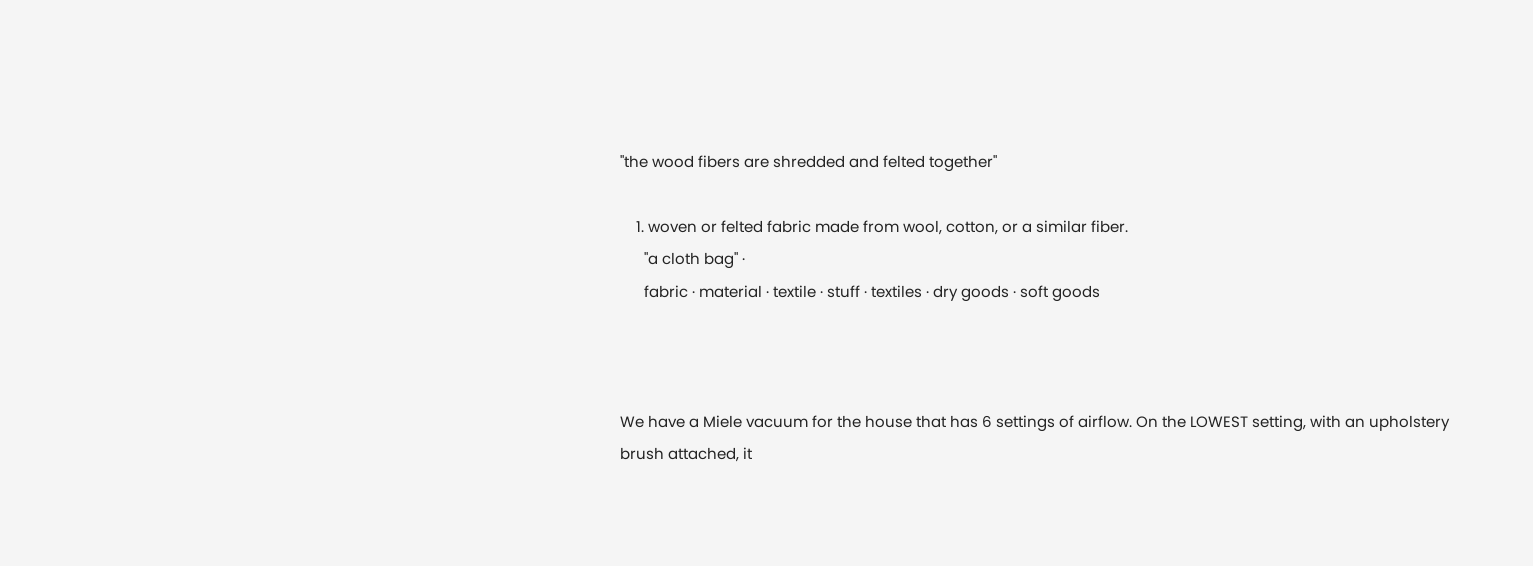"the wood fibers are shredded and felted together"

    1. woven or felted fabric made from wool, cotton, or a similar fiber.
      "a cloth bag" ·
      fabric · material · textile · stuff · textiles · dry goods · soft goods



We have a Miele vacuum for the house that has 6 settings of airflow. On the LOWEST setting, with an upholstery brush attached, it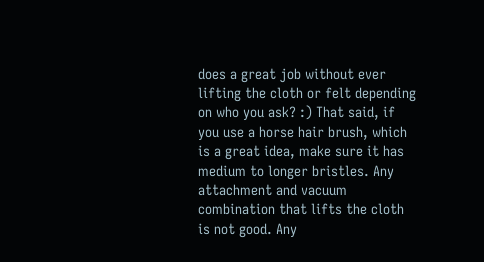does a great job without ever lifting the cloth or felt depending on who you ask? :) That said, if you use a horse hair brush, which is a great idea, make sure it has medium to longer bristles. Any attachment and vacuum combination that lifts the cloth is not good. Any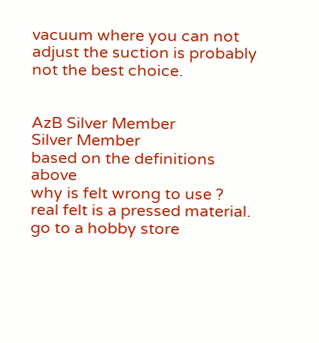vacuum where you can not adjust the suction is probably not the best choice.


AzB Silver Member
Silver Member
based on the definitions above
why is felt wrong to use ?
real felt is a pressed material. go to a hobby store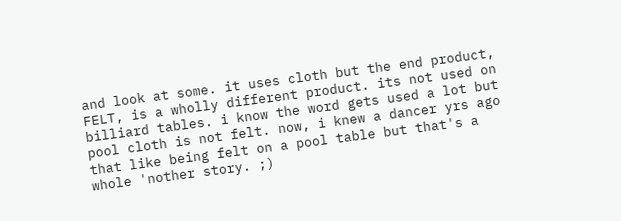and look at some. it uses cloth but the end product, FELT, is a wholly different product. its not used on billiard tables. i know the word gets used a lot but pool cloth is not felt. now, i knew a dancer yrs ago that like being felt on a pool table but that's a whole 'nother story. ;)